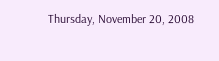Thursday, November 20, 2008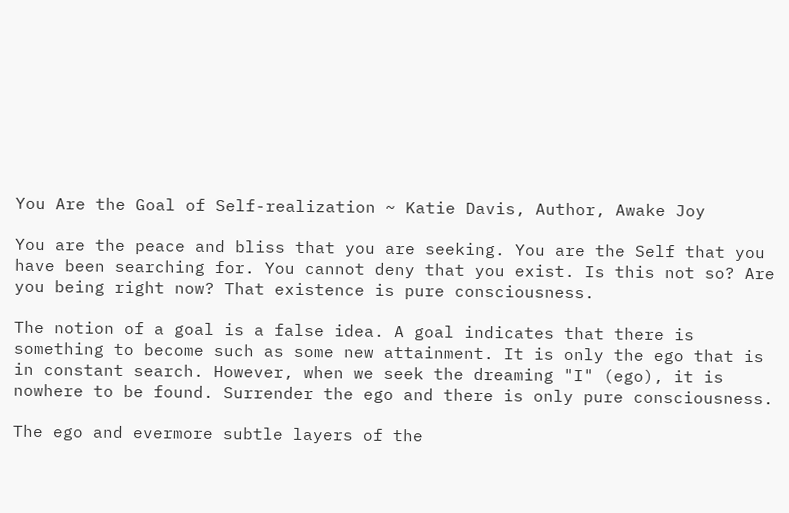You Are the Goal of Self-realization ~ Katie Davis, Author, Awake Joy

You are the peace and bliss that you are seeking. You are the Self that you have been searching for. You cannot deny that you exist. Is this not so? Are you being right now? That existence is pure consciousness.

The notion of a goal is a false idea. A goal indicates that there is something to become such as some new attainment. It is only the ego that is in constant search. However, when we seek the dreaming "I" (ego), it is nowhere to be found. Surrender the ego and there is only pure consciousness.

The ego and evermore subtle layers of the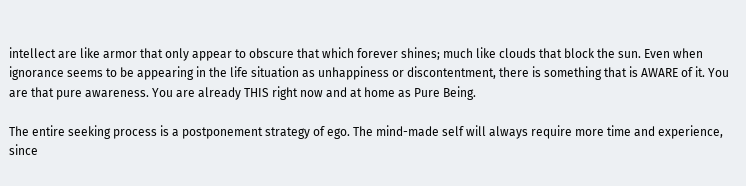intellect are like armor that only appear to obscure that which forever shines; much like clouds that block the sun. Even when ignorance seems to be appearing in the life situation as unhappiness or discontentment, there is something that is AWARE of it. You are that pure awareness. You are already THIS right now and at home as Pure Being.

The entire seeking process is a postponement strategy of ego. The mind-made self will always require more time and experience, since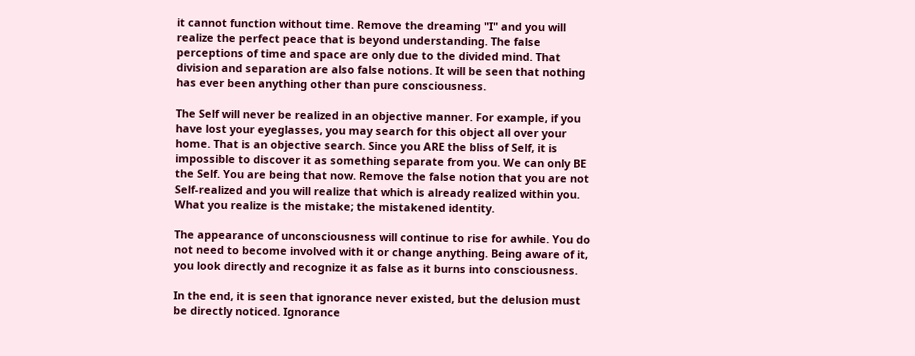it cannot function without time. Remove the dreaming "I" and you will realize the perfect peace that is beyond understanding. The false perceptions of time and space are only due to the divided mind. That division and separation are also false notions. It will be seen that nothing has ever been anything other than pure consciousness.

The Self will never be realized in an objective manner. For example, if you have lost your eyeglasses, you may search for this object all over your home. That is an objective search. Since you ARE the bliss of Self, it is impossible to discover it as something separate from you. We can only BE the Self. You are being that now. Remove the false notion that you are not Self-realized and you will realize that which is already realized within you. What you realize is the mistake; the mistakened identity.

The appearance of unconsciousness will continue to rise for awhile. You do not need to become involved with it or change anything. Being aware of it, you look directly and recognize it as false as it burns into consciousness.

In the end, it is seen that ignorance never existed, but the delusion must be directly noticed. Ignorance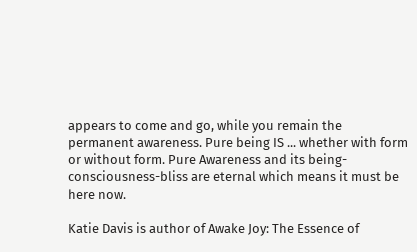appears to come and go, while you remain the permanent awareness. Pure being IS ... whether with form or without form. Pure Awareness and its being-consciousness-bliss are eternal which means it must be here now.

Katie Davis is author of Awake Joy: The Essence of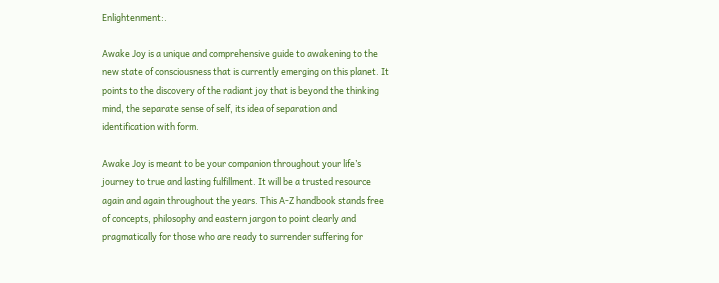Enlightenment:.

Awake Joy is a unique and comprehensive guide to awakening to the new state of consciousness that is currently emerging on this planet. It points to the discovery of the radiant joy that is beyond the thinking mind, the separate sense of self, its idea of separation and identification with form.

Awake Joy is meant to be your companion throughout your life’s journey to true and lasting fulfillment. It will be a trusted resource again and again throughout the years. This A-Z handbook stands free of concepts, philosophy and eastern jargon to point clearly and pragmatically for those who are ready to surrender suffering for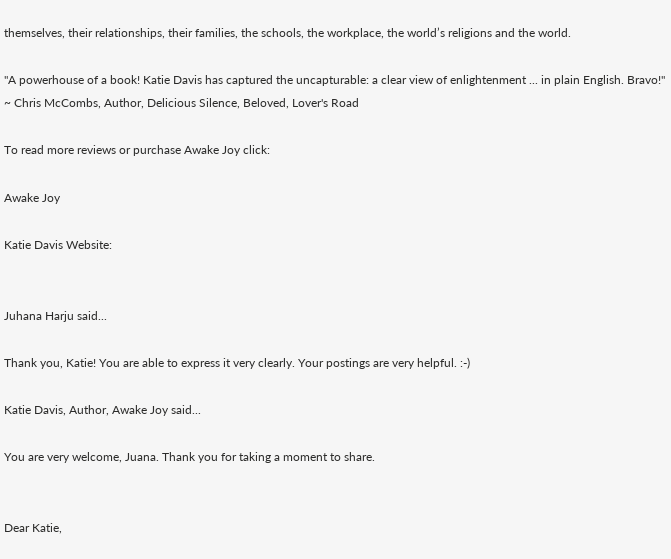themselves, their relationships, their families, the schools, the workplace, the world’s religions and the world.

"A powerhouse of a book! Katie Davis has captured the uncapturable: a clear view of enlightenment ... in plain English. Bravo!"
~ Chris McCombs, Author, Delicious Silence, Beloved, Lover's Road

To read more reviews or purchase Awake Joy click:

Awake Joy

Katie Davis Website:


Juhana Harju said...

Thank you, Katie! You are able to express it very clearly. Your postings are very helpful. :-)

Katie Davis, Author, Awake Joy said...

You are very welcome, Juana. Thank you for taking a moment to share.


Dear Katie,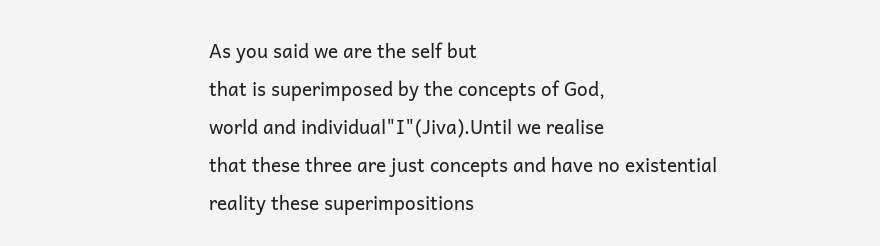As you said we are the self but
that is superimposed by the concepts of God,
world and individual"I"(Jiva).Until we realise
that these three are just concepts and have no existential reality these superimpositions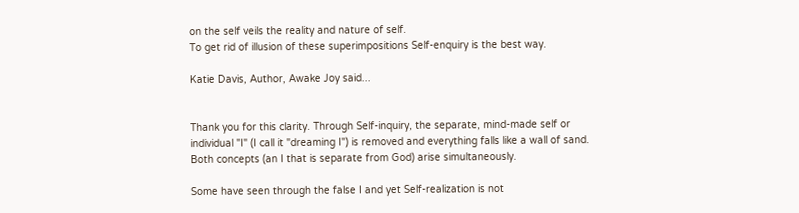on the self veils the reality and nature of self.
To get rid of illusion of these superimpositions Self-enquiry is the best way.

Katie Davis, Author, Awake Joy said...


Thank you for this clarity. Through Self-inquiry, the separate, mind-made self or individual "I" (I call it "dreaming I") is removed and everything falls like a wall of sand. Both concepts (an I that is separate from God) arise simultaneously.

Some have seen through the false I and yet Self-realization is not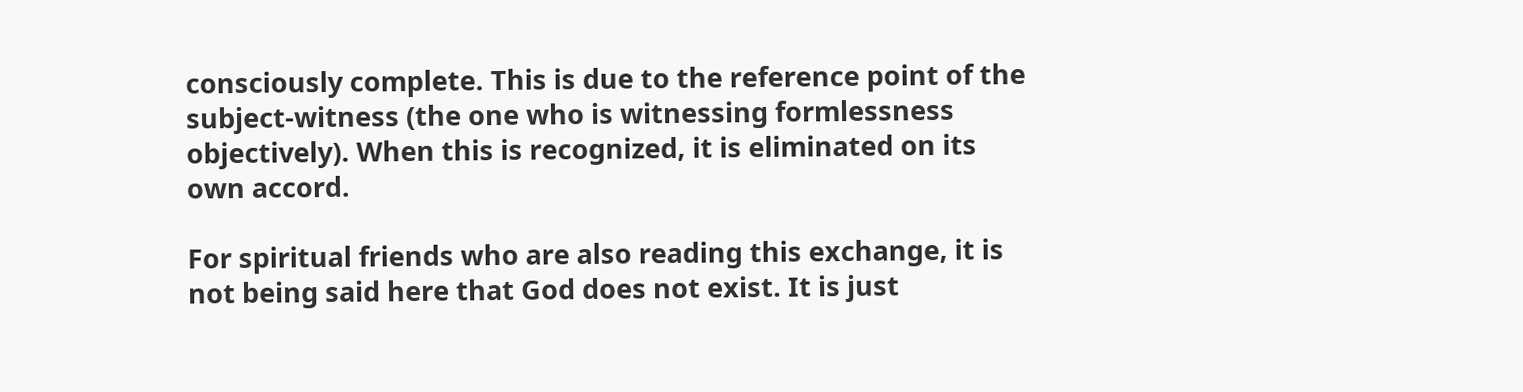consciously complete. This is due to the reference point of the subject-witness (the one who is witnessing formlessness objectively). When this is recognized, it is eliminated on its own accord.

For spiritual friends who are also reading this exchange, it is not being said here that God does not exist. It is just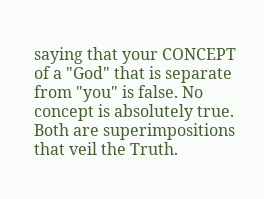saying that your CONCEPT of a "God" that is separate from "you" is false. No concept is absolutely true. Both are superimpositions that veil the Truth.